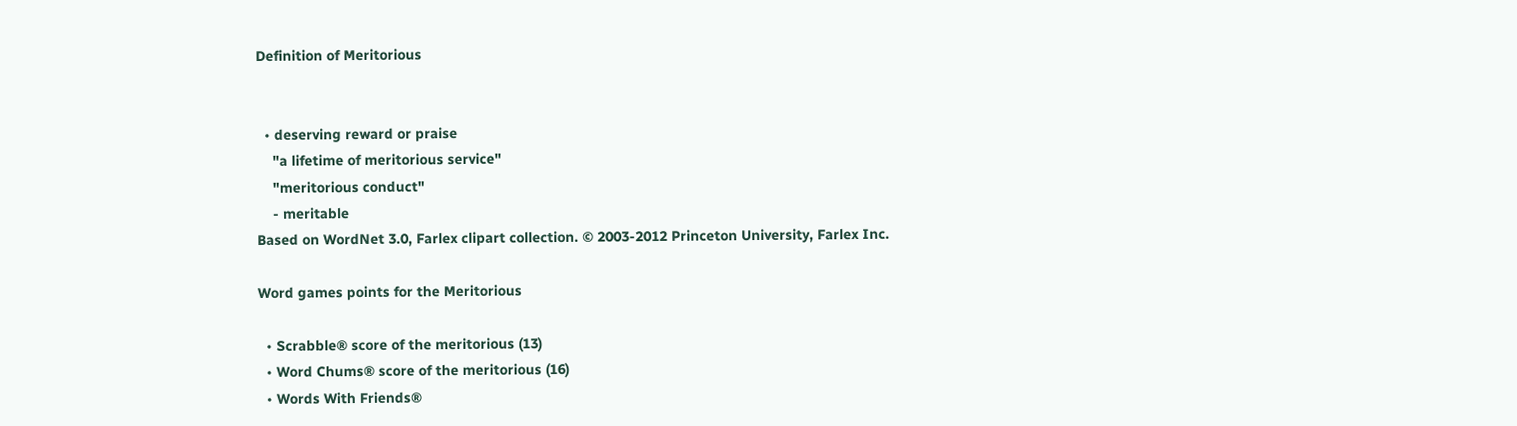Definition of Meritorious


  • deserving reward or praise
    "a lifetime of meritorious service"
    "meritorious conduct"
    - meritable
Based on WordNet 3.0, Farlex clipart collection. © 2003-2012 Princeton University, Farlex Inc.

Word games points for the Meritorious

  • Scrabble® score of the meritorious (13)
  • Word Chums® score of the meritorious (16)
  • Words With Friends®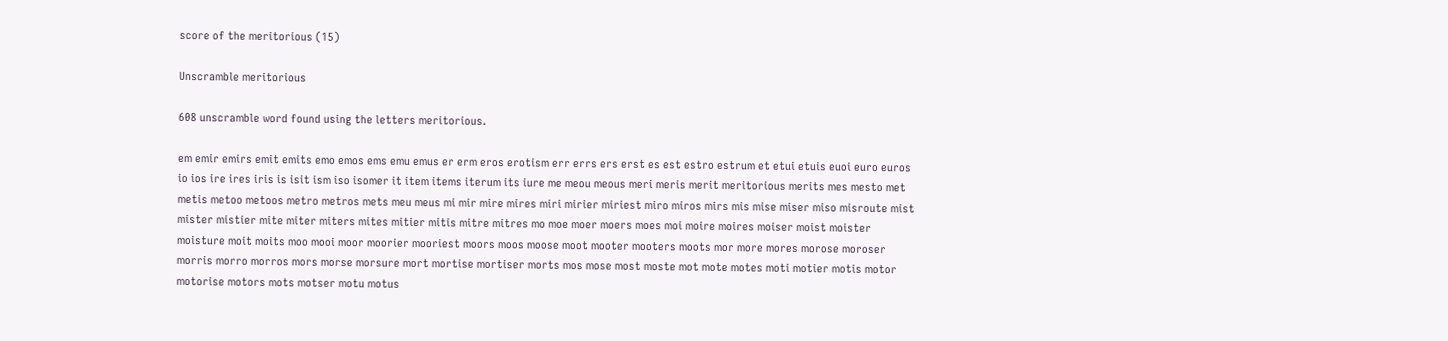score of the meritorious (15)

Unscramble meritorious

608 unscramble word found using the letters meritorious.

em emir emirs emit emits emo emos ems emu emus er erm eros erotism err errs ers erst es est estro estrum et etui etuis euoi euro euros io ios ire ires iris is isit ism iso isomer it item items iterum its iure me meou meous meri meris merit meritorious merits mes mesto met metis metoo metoos metro metros mets meu meus mi mir mire mires miri mirier miriest miro miros mirs mis mise miser miso misroute mist mister mistier mite miter miters mites mitier mitis mitre mitres mo moe moer moers moes moi moire moires moiser moist moister moisture moit moits moo mooi moor moorier mooriest moors moos moose moot mooter mooters moots mor more mores morose moroser morris morro morros mors morse morsure mort mortise mortiser morts mos mose most moste mot mote motes moti motier motis motor motorise motors mots motser motu motus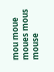mou moue moues mous mouse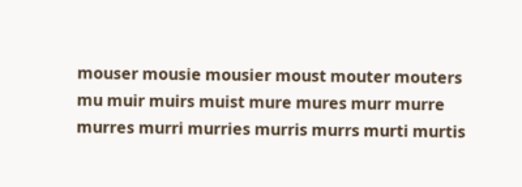mouser mousie mousier moust mouter mouters mu muir muirs muist mure mures murr murre murres murri murries murris murrs murti murtis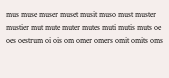mus muse muser muset musit muso must muster mustier mut mute muter mutes muti mutis muts oe oes oestrum oi ois om omer omers omit omits oms